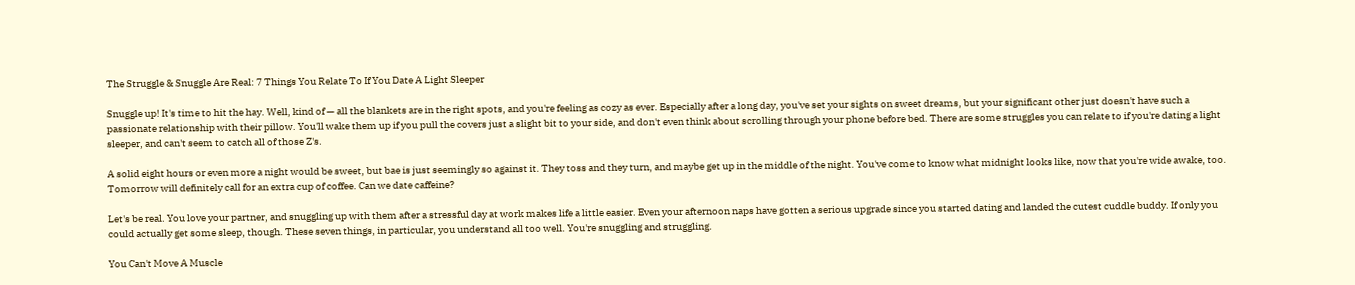The Struggle & Snuggle Are Real: 7 Things You Relate To If You Date A Light Sleeper

Snuggle up! It's time to hit the hay. Well, kind of — all the blankets are in the right spots, and you're feeling as cozy as ever. Especially after a long day, you've set your sights on sweet dreams, but your significant other just doesn't have such a passionate relationship with their pillow. You'll wake them up if you pull the covers just a slight bit to your side, and don't even think about scrolling through your phone before bed. There are some struggles you can relate to if you're dating a light sleeper, and can't seem to catch all of those Z's.

A solid eight hours or even more a night would be sweet, but bae is just seemingly so against it. They toss and they turn, and maybe get up in the middle of the night. You've come to know what midnight looks like, now that you're wide awake, too. Tomorrow will definitely call for an extra cup of coffee. Can we date caffeine?

Let's be real. You love your partner, and snuggling up with them after a stressful day at work makes life a little easier. Even your afternoon naps have gotten a serious upgrade since you started dating and landed the cutest cuddle buddy. If only you could actually get some sleep, though. These seven things, in particular, you understand all too well. You're snuggling and struggling.

You Can't Move A Muscle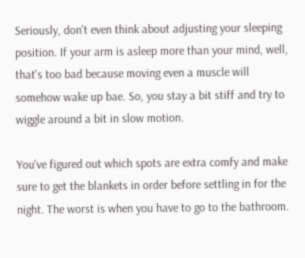Seriously, don't even think about adjusting your sleeping position. If your arm is asleep more than your mind, well, that's too bad because moving even a muscle will somehow wake up bae. So, you stay a bit stiff and try to wiggle around a bit in slow motion.

You've figured out which spots are extra comfy and make sure to get the blankets in order before settling in for the night. The worst is when you have to go to the bathroom.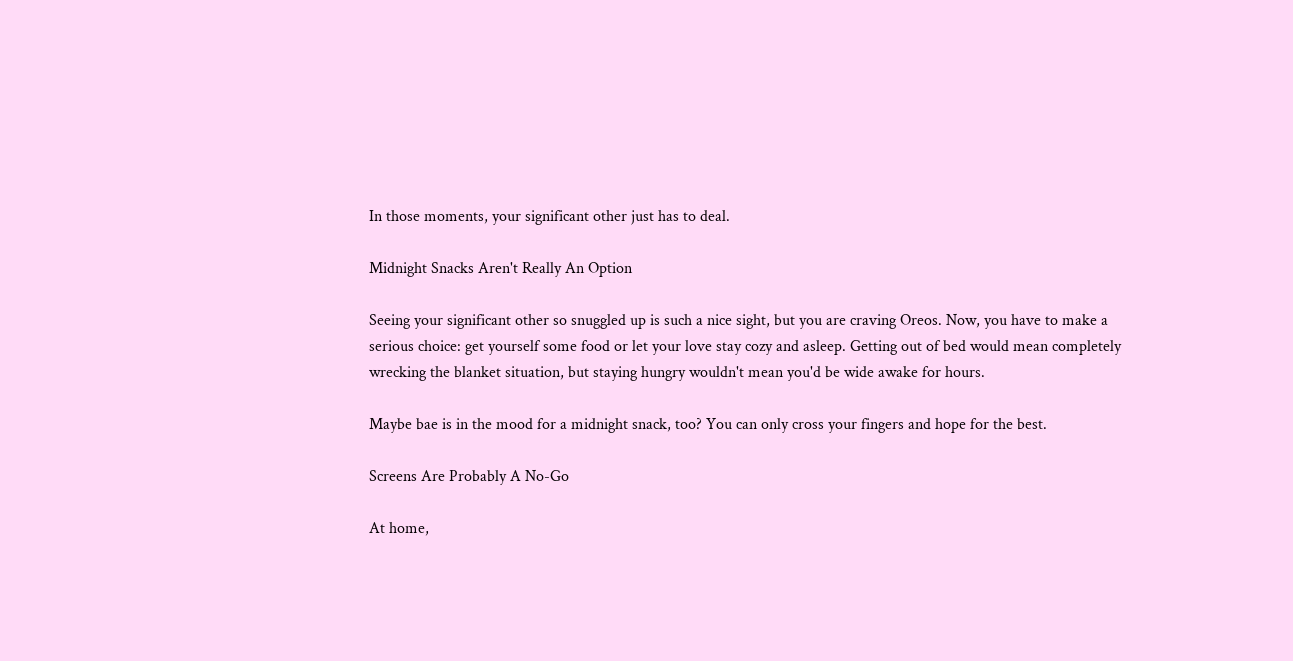In those moments, your significant other just has to deal.

Midnight Snacks Aren't Really An Option

Seeing your significant other so snuggled up is such a nice sight, but you are craving Oreos. Now, you have to make a serious choice: get yourself some food or let your love stay cozy and asleep. Getting out of bed would mean completely wrecking the blanket situation, but staying hungry wouldn't mean you'd be wide awake for hours.

Maybe bae is in the mood for a midnight snack, too? You can only cross your fingers and hope for the best.

Screens Are Probably A No-Go

At home,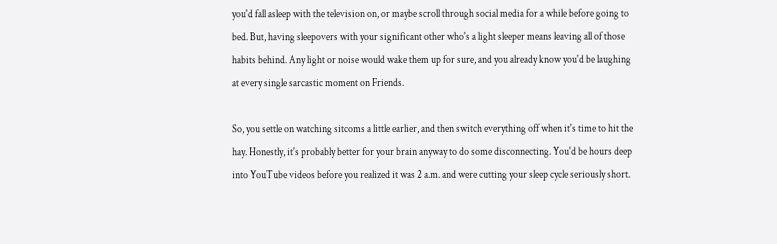you'd fall asleep with the television on, or maybe scroll through social media for a while before going to bed. But, having sleepovers with your significant other who's a light sleeper means leaving all of those habits behind. Any light or noise would wake them up for sure, and you already know you'd be laughing at every single sarcastic moment on Friends.

So, you settle on watching sitcoms a little earlier, and then switch everything off when it's time to hit the hay. Honestly, it's probably better for your brain anyway to do some disconnecting. You'd be hours deep into YouTube videos before you realized it was 2 a.m. and were cutting your sleep cycle seriously short.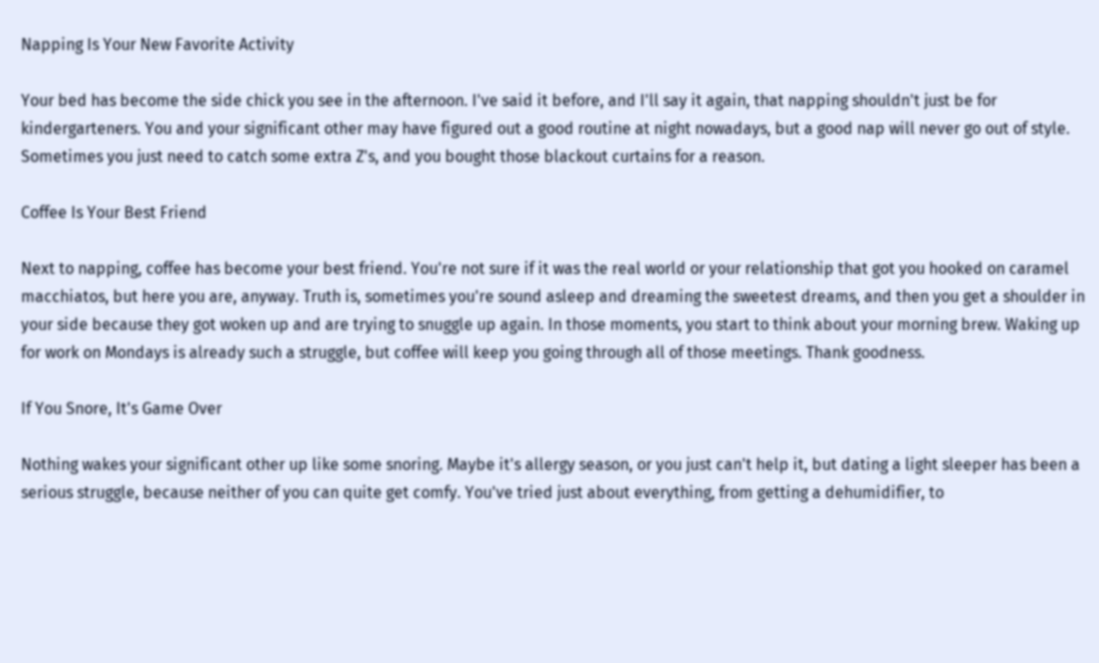Napping Is Your New Favorite Activity

Your bed has become the side chick you see in the afternoon. I've said it before, and I'll say it again, that napping shouldn't just be for kindergarteners. You and your significant other may have figured out a good routine at night nowadays, but a good nap will never go out of style. Sometimes you just need to catch some extra Z's, and you bought those blackout curtains for a reason.

Coffee Is Your Best Friend

Next to napping, coffee has become your best friend. You're not sure if it was the real world or your relationship that got you hooked on caramel macchiatos, but here you are, anyway. Truth is, sometimes you're sound asleep and dreaming the sweetest dreams, and then you get a shoulder in your side because they got woken up and are trying to snuggle up again. In those moments, you start to think about your morning brew. Waking up for work on Mondays is already such a struggle, but coffee will keep you going through all of those meetings. Thank goodness.

If You Snore, It's Game Over

Nothing wakes your significant other up like some snoring. Maybe it's allergy season, or you just can't help it, but dating a light sleeper has been a serious struggle, because neither of you can quite get comfy. You've tried just about everything, from getting a dehumidifier, to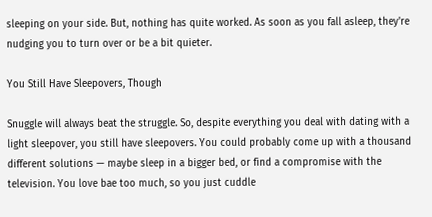sleeping on your side. But, nothing has quite worked. As soon as you fall asleep, they're nudging you to turn over or be a bit quieter.

You Still Have Sleepovers, Though

Snuggle will always beat the struggle. So, despite everything you deal with dating with a light sleepover, you still have sleepovers. You could probably come up with a thousand different solutions — maybe sleep in a bigger bed, or find a compromise with the television. You love bae too much, so you just cuddle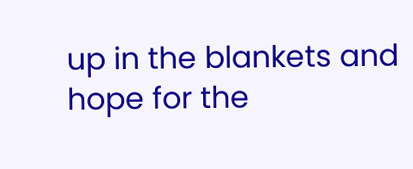up in the blankets and hope for the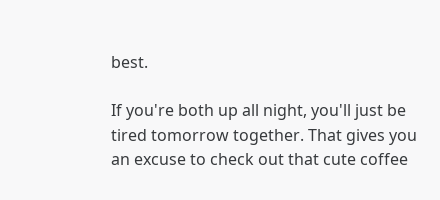best.

If you're both up all night, you'll just be tired tomorrow together. That gives you an excuse to check out that cute coffee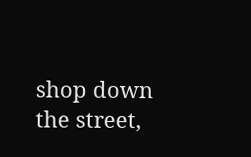shop down the street,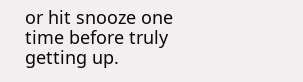or hit snooze one time before truly getting up.